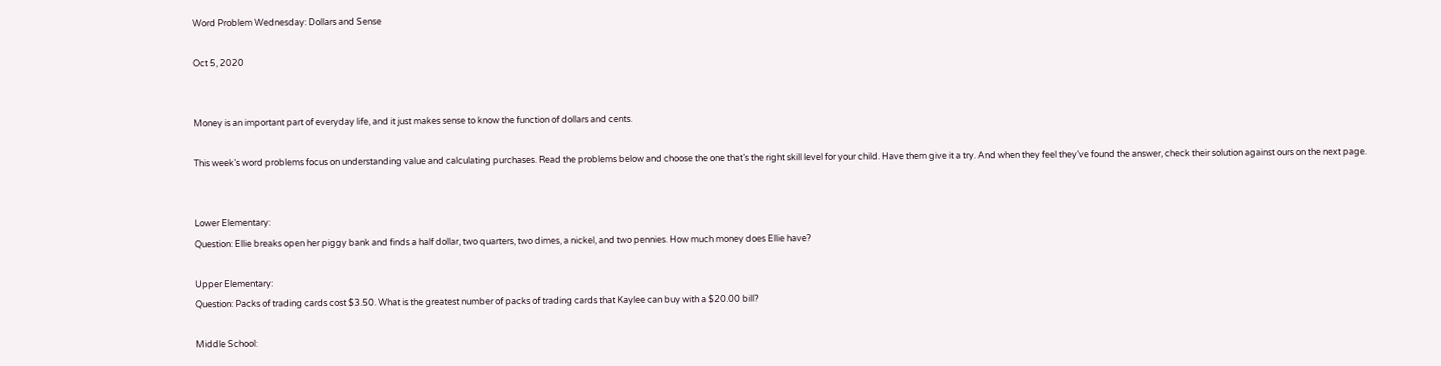Word Problem Wednesday: Dollars and Sense

Oct 5, 2020


Money is an important part of everyday life, and it just makes sense to know the function of dollars and cents.

This week’s word problems focus on understanding value and calculating purchases. Read the problems below and choose the one that’s the right skill level for your child. Have them give it a try. And when they feel they’ve found the answer, check their solution against ours on the next page.


Lower Elementary:
Question: Ellie breaks open her piggy bank and finds a half dollar, two quarters, two dimes, a nickel, and two pennies. How much money does Ellie have?

Upper Elementary:
Question: Packs of trading cards cost $3.50. What is the greatest number of packs of trading cards that Kaylee can buy with a $20.00 bill?

Middle School: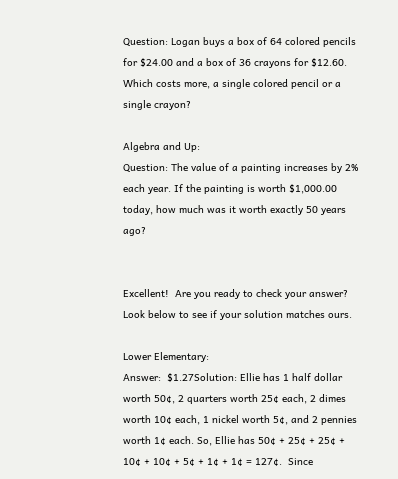Question: Logan buys a box of 64 colored pencils for $24.00 and a box of 36 crayons for $12.60. Which costs more, a single colored pencil or a single crayon?

Algebra and Up:
Question: The value of a painting increases by 2% each year. If the painting is worth $1,000.00 today, how much was it worth exactly 50 years ago?


Excellent!  Are you ready to check your answer? Look below to see if your solution matches ours.

Lower Elementary:
Answer:  $1.27Solution: Ellie has 1 half dollar worth 50¢, 2 quarters worth 25¢ each, 2 dimes worth 10¢ each, 1 nickel worth 5¢, and 2 pennies worth 1¢ each. So, Ellie has 50¢ + 25¢ + 25¢ + 10¢ + 10¢ + 5¢ + 1¢ + 1¢ = 127¢.  Since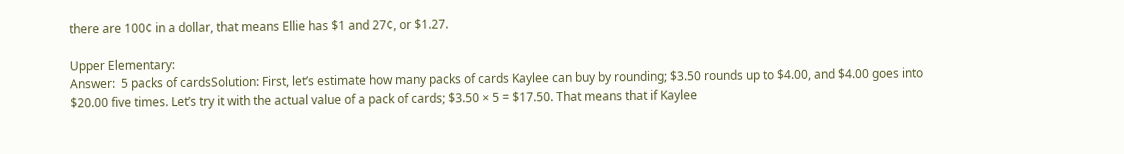there are 100¢ in a dollar, that means Ellie has $1 and 27¢, or $1.27.

Upper Elementary:
Answer:  5 packs of cardsSolution: First, let’s estimate how many packs of cards Kaylee can buy by rounding; $3.50 rounds up to $4.00, and $4.00 goes into $20.00 five times. Let’s try it with the actual value of a pack of cards; $3.50 × 5 = $17.50. That means that if Kaylee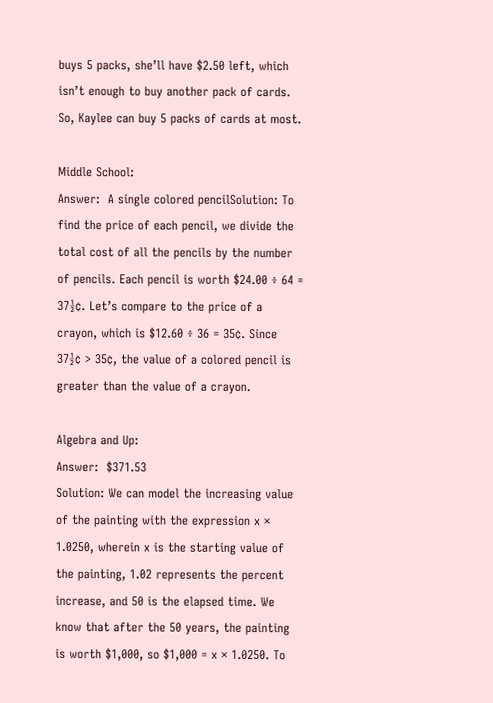buys 5 packs, she’ll have $2.50 left, which isn’t enough to buy another pack of cards. So, Kaylee can buy 5 packs of cards at most.

Middle School:
Answer:  A single colored pencilSolution: To find the price of each pencil, we divide the total cost of all the pencils by the number of pencils. Each pencil is worth $24.00 ÷ 64 = 37½¢. Let’s compare to the price of a crayon, which is $12.60 ÷ 36 = 35¢. Since 37½¢ > 35¢, the value of a colored pencil is greater than the value of a crayon.

Algebra and Up:
Answer:  $371.53
Solution: We can model the increasing value of the painting with the expression x × 1.0250, wherein x is the starting value of the painting, 1.02 represents the percent increase, and 50 is the elapsed time. We know that after the 50 years, the painting is worth $1,000, so $1,000 = x × 1.0250. To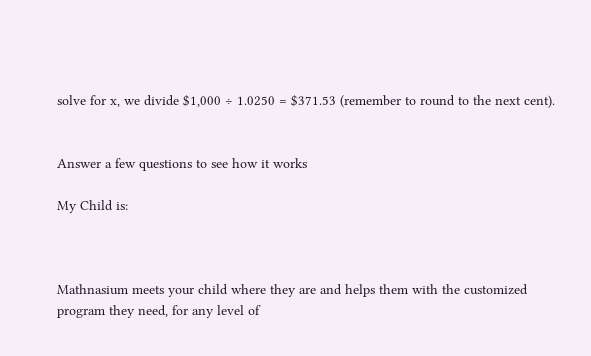solve for x, we divide $1,000 ÷ 1.0250 = $371.53 (remember to round to the next cent).


Answer a few questions to see how it works

My Child is:



Mathnasium meets your child where they are and helps them with the customized program they need, for any level of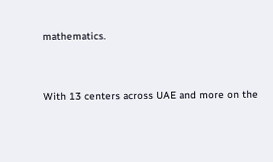mathematics.


With 13 centers across UAE and more on the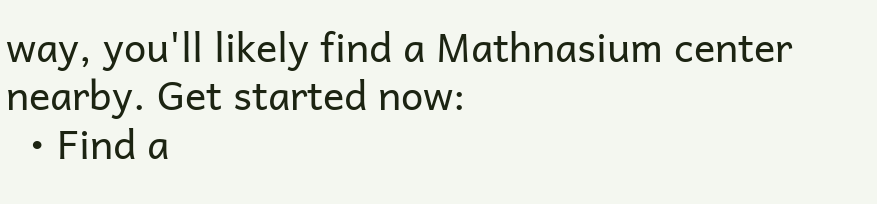way, you'll likely find a Mathnasium center nearby. Get started now:
  • Find a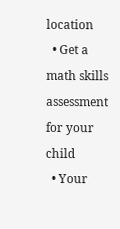location
  • Get a math skills assessment for your child
  • Your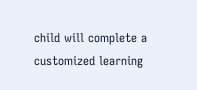child will complete a customized learning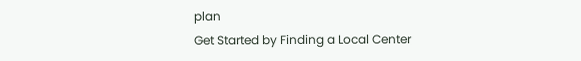plan
Get Started by Finding a Local Center